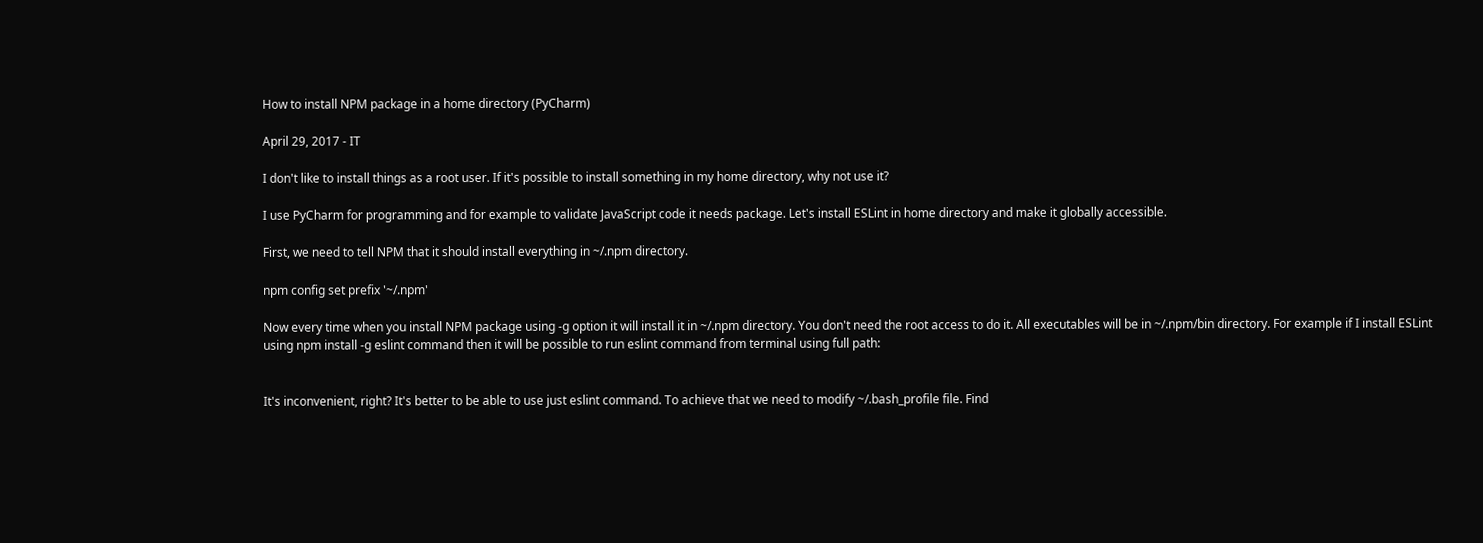How to install NPM package in a home directory (PyCharm)

April 29, 2017 - IT

I don't like to install things as a root user. If it's possible to install something in my home directory, why not use it?

I use PyCharm for programming and for example to validate JavaScript code it needs package. Let's install ESLint in home directory and make it globally accessible.

First, we need to tell NPM that it should install everything in ~/.npm directory.

npm config set prefix '~/.npm'

Now every time when you install NPM package using -g option it will install it in ~/.npm directory. You don't need the root access to do it. All executables will be in ~/.npm/bin directory. For example if I install ESLint using npm install -g eslint command then it will be possible to run eslint command from terminal using full path:


It's inconvenient, right? It's better to be able to use just eslint command. To achieve that we need to modify ~/.bash_profile file. Find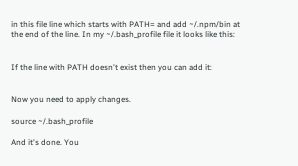in this file line which starts with PATH= and add ~/.npm/bin at the end of the line. In my ~/.bash_profile file it looks like this:


If the line with PATH doesn't exist then you can add it:


Now you need to apply changes.

source ~/.bash_profile

And it's done. You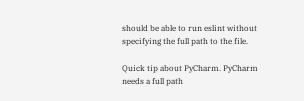should be able to run eslint without specifying the full path to the file.

Quick tip about PyCharm. PyCharm needs a full path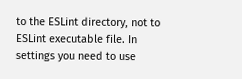to the ESLint directory, not to ESLint executable file. In settings you need to use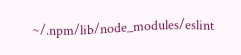~/.npm/lib/node_modules/eslint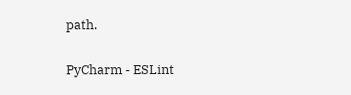path.

PyCharm - ESLint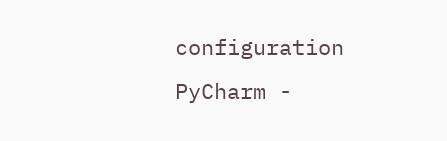configuration
PyCharm -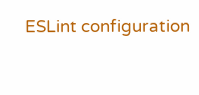ESLint configuration